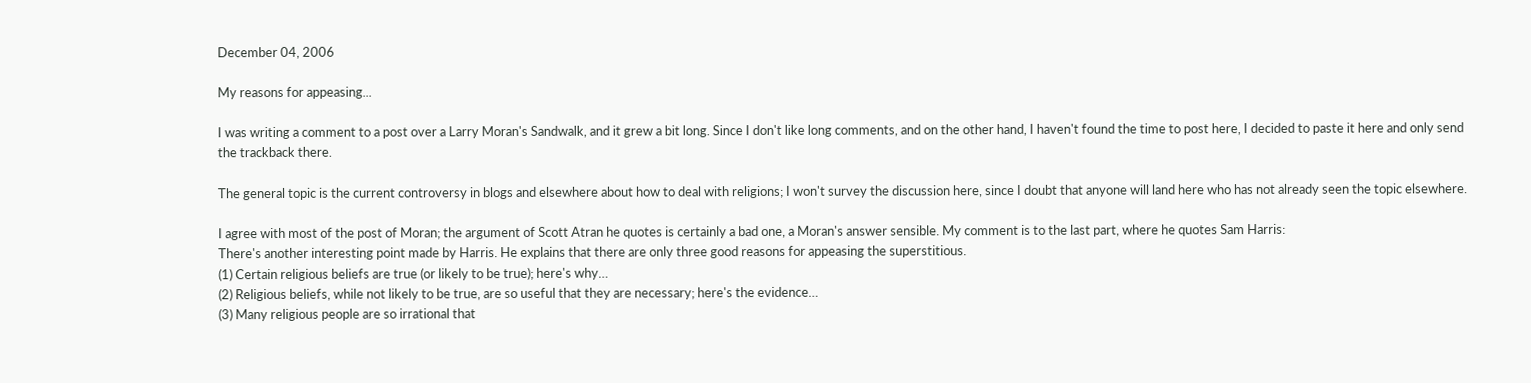December 04, 2006

My reasons for appeasing...

I was writing a comment to a post over a Larry Moran's Sandwalk, and it grew a bit long. Since I don't like long comments, and on the other hand, I haven't found the time to post here, I decided to paste it here and only send the trackback there.

The general topic is the current controversy in blogs and elsewhere about how to deal with religions; I won't survey the discussion here, since I doubt that anyone will land here who has not already seen the topic elsewhere.

I agree with most of the post of Moran; the argument of Scott Atran he quotes is certainly a bad one, a Moran's answer sensible. My comment is to the last part, where he quotes Sam Harris:
There's another interesting point made by Harris. He explains that there are only three good reasons for appeasing the superstitious.
(1) Certain religious beliefs are true (or likely to be true); here's why…
(2) Religious beliefs, while not likely to be true, are so useful that they are necessary; here's the evidence…
(3) Many religious people are so irrational that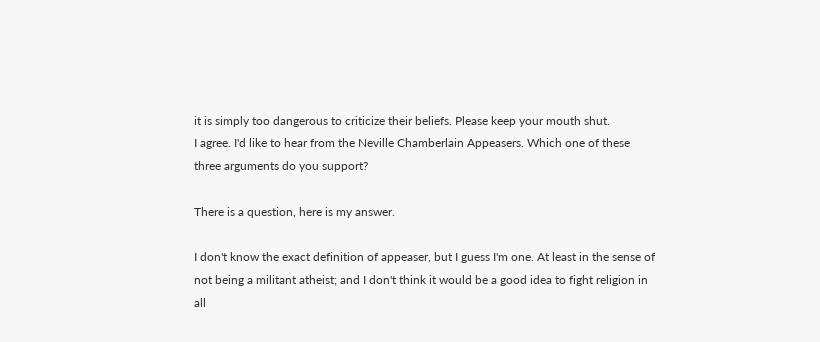it is simply too dangerous to criticize their beliefs. Please keep your mouth shut.
I agree. I'd like to hear from the Neville Chamberlain Appeasers. Which one of these three arguments do you support?

There is a question, here is my answer.

I don't know the exact definition of appeaser, but I guess I'm one. At least in the sense of not being a militant atheist; and I don't think it would be a good idea to fight religion in all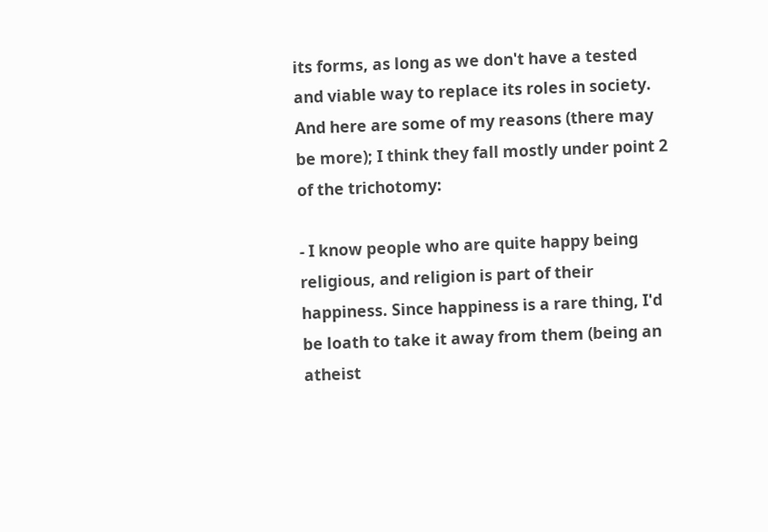its forms, as long as we don't have a tested and viable way to replace its roles in society. And here are some of my reasons (there may be more); I think they fall mostly under point 2 of the trichotomy:

- I know people who are quite happy being religious, and religion is part of their happiness. Since happiness is a rare thing, I'd be loath to take it away from them (being an atheist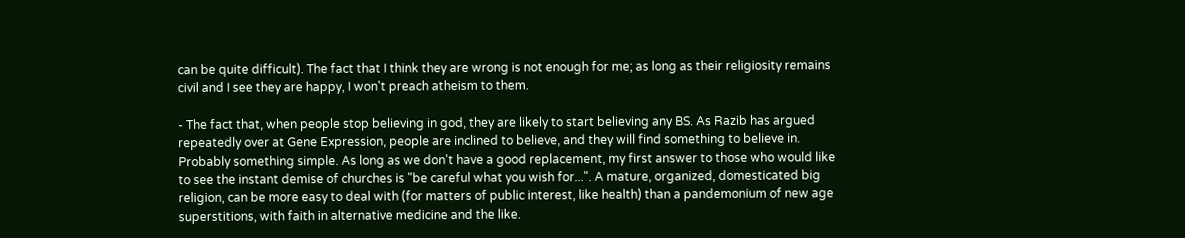can be quite difficult). The fact that I think they are wrong is not enough for me; as long as their religiosity remains civil and I see they are happy, I won't preach atheism to them.

- The fact that, when people stop believing in god, they are likely to start believing any BS. As Razib has argued repeatedly over at Gene Expression, people are inclined to believe, and they will find something to believe in. Probably something simple. As long as we don't have a good replacement, my first answer to those who would like to see the instant demise of churches is "be careful what you wish for...". A mature, organized, domesticated big religion, can be more easy to deal with (for matters of public interest, like health) than a pandemonium of new age superstitions, with faith in alternative medicine and the like.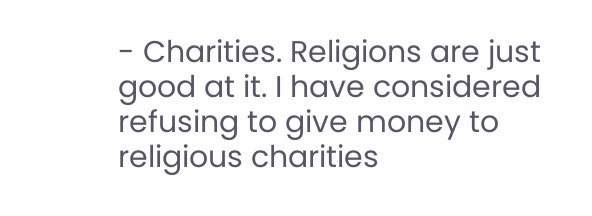- Charities. Religions are just good at it. I have considered refusing to give money to religious charities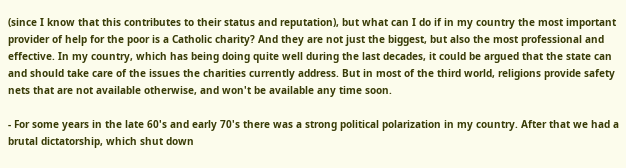(since I know that this contributes to their status and reputation), but what can I do if in my country the most important provider of help for the poor is a Catholic charity? And they are not just the biggest, but also the most professional and effective. In my country, which has being doing quite well during the last decades, it could be argued that the state can and should take care of the issues the charities currently address. But in most of the third world, religions provide safety nets that are not available otherwise, and won't be available any time soon.

- For some years in the late 60's and early 70's there was a strong political polarization in my country. After that we had a brutal dictatorship, which shut down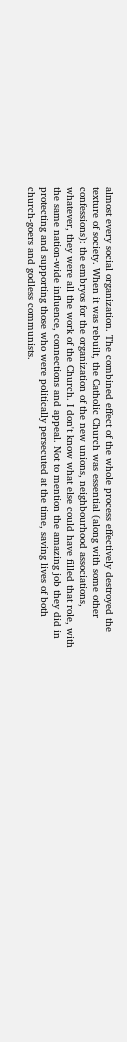almost every social organization. The combined effect of the whole process effectively destroyed the texture of society. When it was rebuilt, the Catholic Church was essential (along with some other confessions): the embryos for the organization of the new unions, neighbourhood associations, whatever, they were all the work of the Church. I don't know what else could have filled that role, with the same nation-wide influence, connections and appeal. Not to mention the amazing job they did in protecting and supporting those who were politically persecuted at the time, saving lives of both church-goers and godless communists.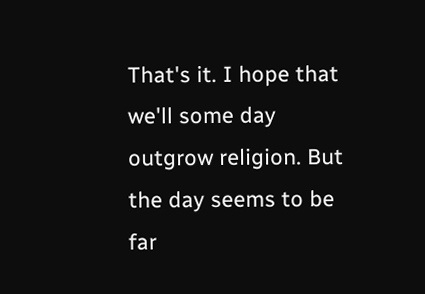That's it. I hope that we'll some day outgrow religion. But the day seems to be far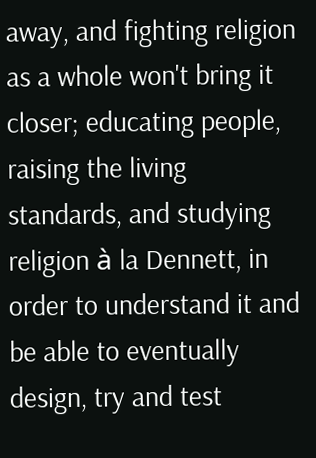away, and fighting religion as a whole won't bring it closer; educating people, raising the living standards, and studying religion à la Dennett, in order to understand it and be able to eventually design, try and test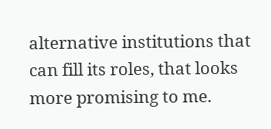alternative institutions that can fill its roles, that looks more promising to me.